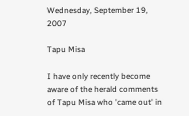Wednesday, September 19, 2007

Tapu Misa

I have only recently become aware of the herald comments of Tapu Misa who 'came out' in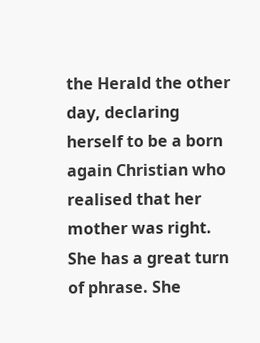the Herald the other day, declaring herself to be a born again Christian who realised that her mother was right. She has a great turn of phrase. She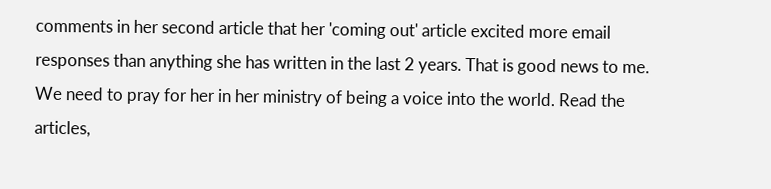comments in her second article that her 'coming out' article excited more email responses than anything she has written in the last 2 years. That is good news to me. We need to pray for her in her ministry of being a voice into the world. Read the articles,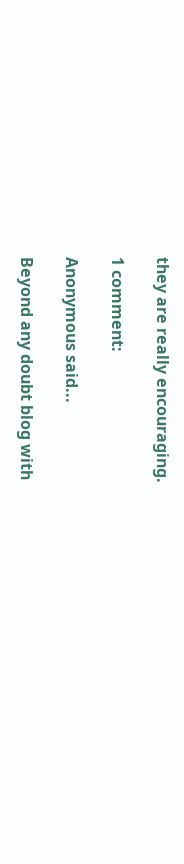they are really encouraging.

1 comment:

Anonymous said...

Beyond any doubt blog with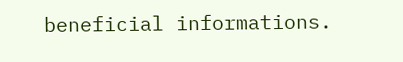beneficial informations.